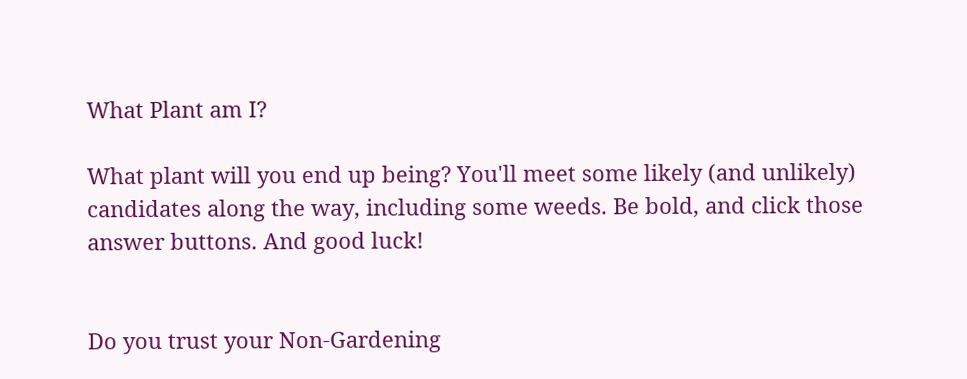What Plant am I?

What plant will you end up being? You'll meet some likely (and unlikely) candidates along the way, including some weeds. Be bold, and click those answer buttons. And good luck!


Do you trust your Non-Gardening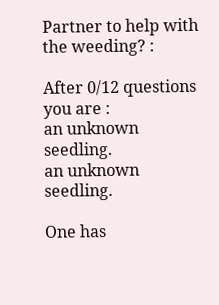Partner to help with the weeding? :

After 0/12 questions you are :
an unknown seedling.
an unknown seedling.

One has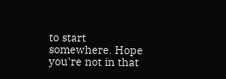to start somewhere. Hope you're not in that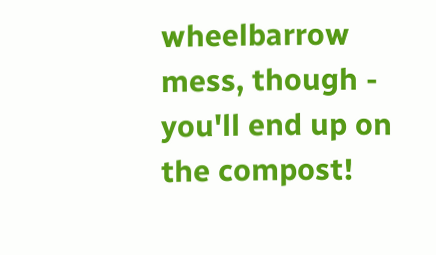wheelbarrow mess, though - you'll end up on the compost!